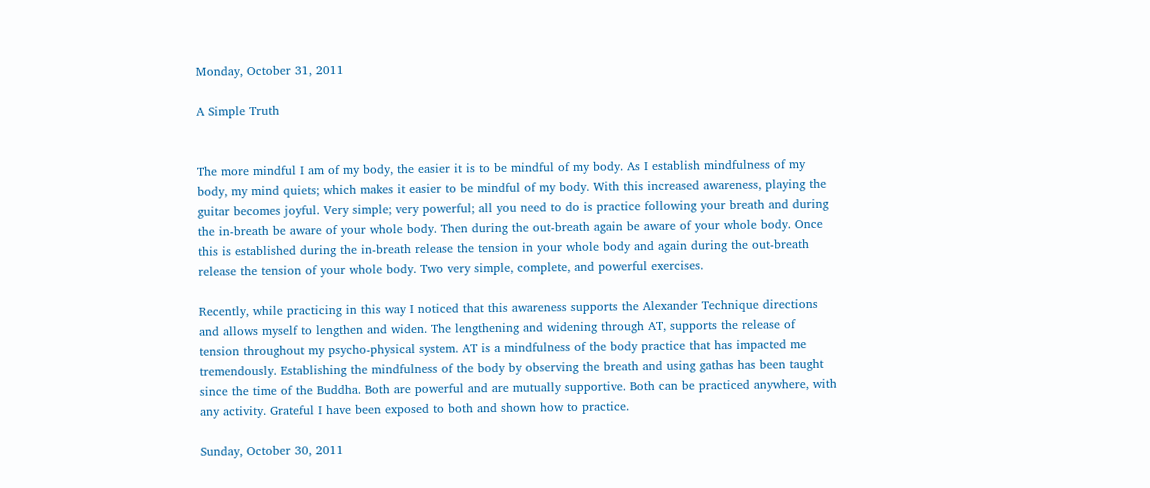Monday, October 31, 2011

A Simple Truth


The more mindful I am of my body, the easier it is to be mindful of my body. As I establish mindfulness of my body, my mind quiets; which makes it easier to be mindful of my body. With this increased awareness, playing the guitar becomes joyful. Very simple; very powerful; all you need to do is practice following your breath and during the in-breath be aware of your whole body. Then during the out-breath again be aware of your whole body. Once this is established during the in-breath release the tension in your whole body and again during the out-breath release the tension of your whole body. Two very simple, complete, and powerful exercises.

Recently, while practicing in this way I noticed that this awareness supports the Alexander Technique directions and allows myself to lengthen and widen. The lengthening and widening through AT, supports the release of tension throughout my psycho-physical system. AT is a mindfulness of the body practice that has impacted me tremendously. Establishing the mindfulness of the body by observing the breath and using gathas has been taught since the time of the Buddha. Both are powerful and are mutually supportive. Both can be practiced anywhere, with any activity. Grateful I have been exposed to both and shown how to practice.

Sunday, October 30, 2011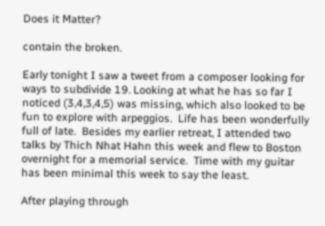Does it Matter?

contain the broken.

Early tonight I saw a tweet from a composer looking for ways to subdivide 19. Looking at what he has so far I noticed (3,4,3,4,5) was missing, which also looked to be fun to explore with arpeggios.  Life has been wonderfully full of late.  Besides my earlier retreat, I attended two talks by Thich Nhat Hahn this week and flew to Boston overnight for a memorial service.  Time with my guitar has been minimal this week to say the least.

After playing through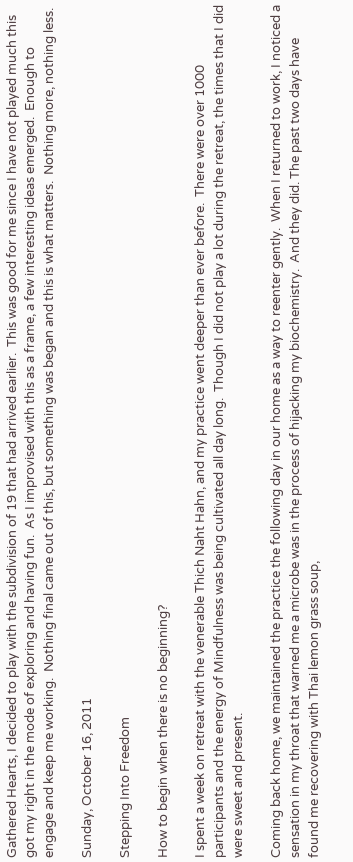Gathered Hearts, I decided to play with the subdivision of 19 that had arrived earlier.  This was good for me since I have not played much this got my right in the mode of exploring and having fun.  As I improvised with this as a frame, a few interesting ideas emerged.  Enough to engage and keep me working.  Nothing final came out of this, but something was began and this is what matters.  Nothing more, nothing less.

Sunday, October 16, 2011

Stepping Into Freedom

How to begin when there is no beginning?

I spent a week on retreat with the venerable Thich Naht Hahn, and my practice went deeper than ever before.  There were over 1000 participants and the energy of Mindfulness was being cultivated all day long.  Though I did not play a lot during the retreat, the times that I did were sweet and present.

Coming back home, we maintained the practice the following day in our home as a way to reenter gently.  When I returned to work, I noticed a sensation in my throat that warned me a microbe was in the process of hijacking my biochemistry.  And they did. The past two days have found me recovering with Thai lemon grass soup,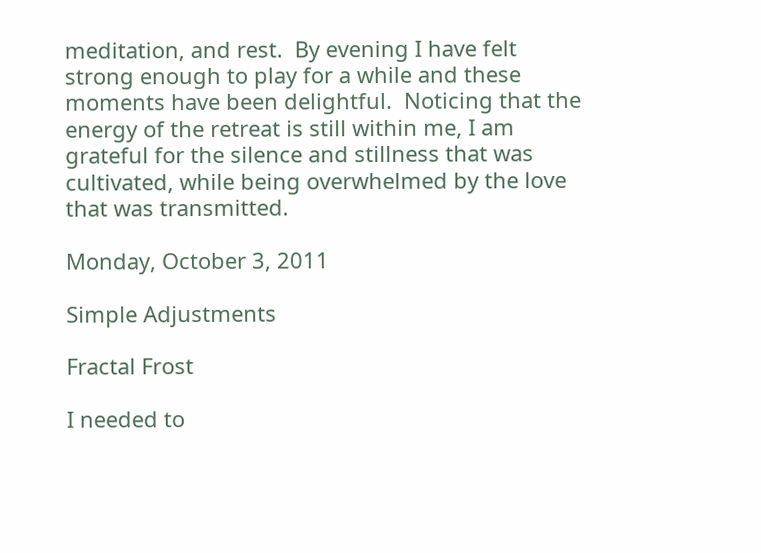meditation, and rest.  By evening I have felt strong enough to play for a while and these moments have been delightful.  Noticing that the energy of the retreat is still within me, I am grateful for the silence and stillness that was cultivated, while being overwhelmed by the love that was transmitted.

Monday, October 3, 2011

Simple Adjustments

Fractal Frost

I needed to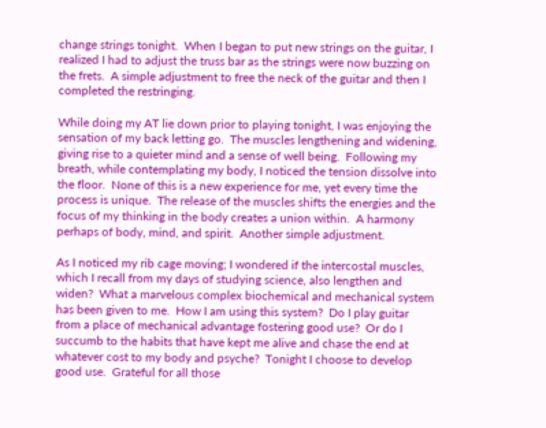change strings tonight.  When I began to put new strings on the guitar, I realized I had to adjust the truss bar as the strings were now buzzing on the frets.  A simple adjustment to free the neck of the guitar and then I completed the restringing.

While doing my AT lie down prior to playing tonight, I was enjoying the sensation of my back letting go.  The muscles lengthening and widening, giving rise to a quieter mind and a sense of well being.  Following my breath, while contemplating my body, I noticed the tension dissolve into the floor.  None of this is a new experience for me, yet every time the process is unique.  The release of the muscles shifts the energies and the focus of my thinking in the body creates a union within.  A harmony perhaps of body, mind, and spirit.  Another simple adjustment.

As I noticed my rib cage moving; I wondered if the intercostal muscles, which I recall from my days of studying science, also lengthen and widen?  What a marvelous complex biochemical and mechanical system has been given to me.  How I am using this system?  Do I play guitar from a place of mechanical advantage fostering good use?  Or do I succumb to the habits that have kept me alive and chase the end at whatever cost to my body and psyche?  Tonight I choose to develop good use.  Grateful for all those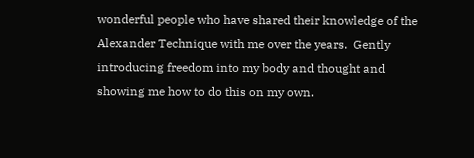wonderful people who have shared their knowledge of the Alexander Technique with me over the years.  Gently introducing freedom into my body and thought and showing me how to do this on my own.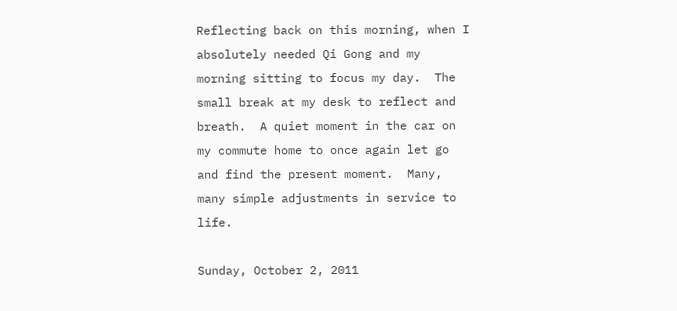Reflecting back on this morning, when I absolutely needed Qi Gong and my morning sitting to focus my day.  The small break at my desk to reflect and breath.  A quiet moment in the car on my commute home to once again let go and find the present moment.  Many, many simple adjustments in service to life.

Sunday, October 2, 2011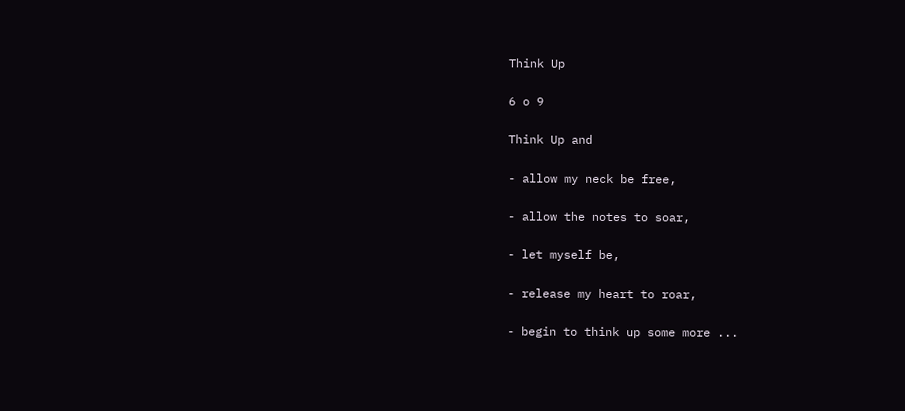Think Up

6 o 9

Think Up and

- allow my neck be free,

- allow the notes to soar,

- let myself be,

- release my heart to roar,

- begin to think up some more ...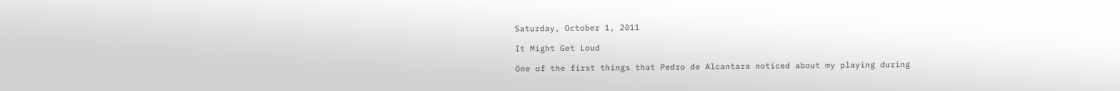Saturday, October 1, 2011

It Might Get Loud

One of the first things that Pedro de Alcantara noticed about my playing during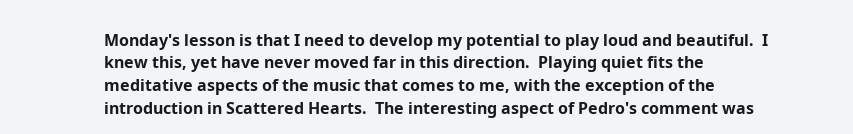Monday's lesson is that I need to develop my potential to play loud and beautiful.  I knew this, yet have never moved far in this direction.  Playing quiet fits the meditative aspects of the music that comes to me, with the exception of the introduction in Scattered Hearts.  The interesting aspect of Pedro's comment was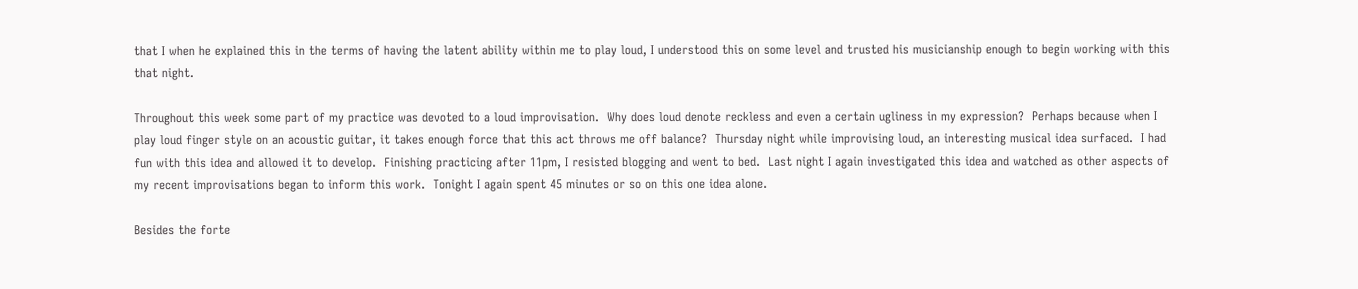that I when he explained this in the terms of having the latent ability within me to play loud, I understood this on some level and trusted his musicianship enough to begin working with this that night.

Throughout this week some part of my practice was devoted to a loud improvisation.  Why does loud denote reckless and even a certain ugliness in my expression?  Perhaps because when I play loud finger style on an acoustic guitar, it takes enough force that this act throws me off balance?  Thursday night while improvising loud, an interesting musical idea surfaced.  I had fun with this idea and allowed it to develop.  Finishing practicing after 11pm, I resisted blogging and went to bed.  Last night I again investigated this idea and watched as other aspects of my recent improvisations began to inform this work.  Tonight I again spent 45 minutes or so on this one idea alone.

Besides the forte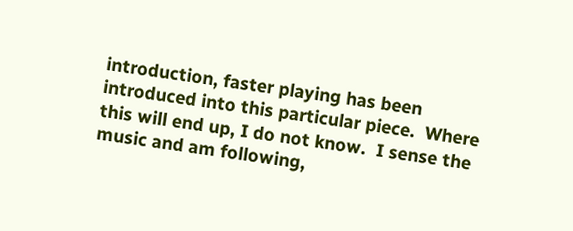introduction, faster playing has been introduced into this particular piece.  Where this will end up, I do not know.  I sense the music and am following,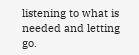listening to what is needed and letting go.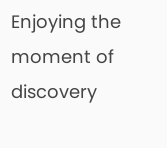Enjoying the moment of discovery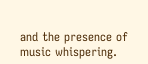and the presence of music whispering.